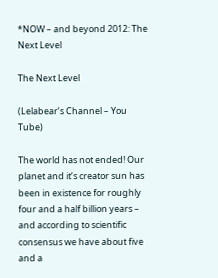*NOW – and beyond 2012: The Next Level

The Next Level

(Lelabear’s Channel – You Tube)

The world has not ended! Our planet and it’s creator sun has been in existence for roughly four and a half billion years – and according to scientific consensus we have about five and a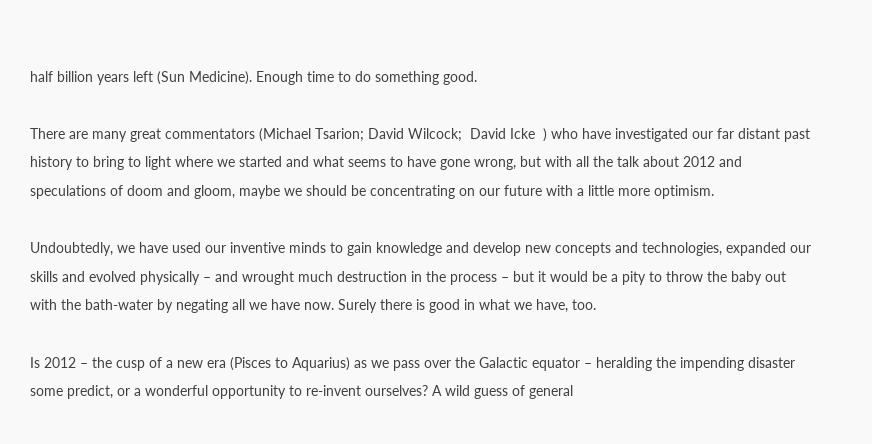half billion years left (Sun Medicine). Enough time to do something good.

There are many great commentators (Michael Tsarion; David Wilcock;  David Icke  ) who have investigated our far distant past history to bring to light where we started and what seems to have gone wrong, but with all the talk about 2012 and speculations of doom and gloom, maybe we should be concentrating on our future with a little more optimism.

Undoubtedly, we have used our inventive minds to gain knowledge and develop new concepts and technologies, expanded our skills and evolved physically – and wrought much destruction in the process – but it would be a pity to throw the baby out with the bath-water by negating all we have now. Surely there is good in what we have, too.

Is 2012 – the cusp of a new era (Pisces to Aquarius) as we pass over the Galactic equator – heralding the impending disaster some predict, or a wonderful opportunity to re-invent ourselves? A wild guess of general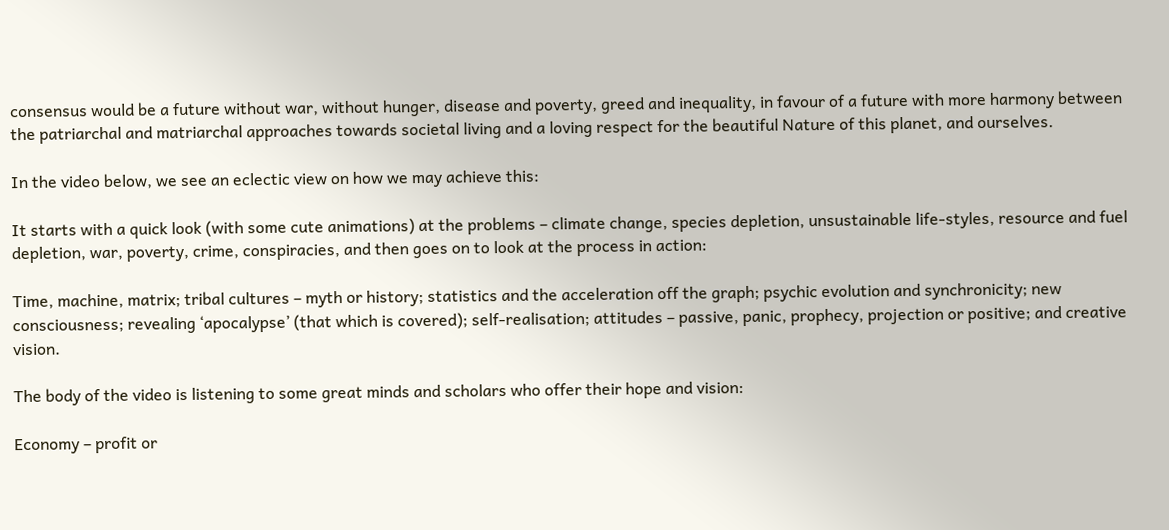consensus would be a future without war, without hunger, disease and poverty, greed and inequality, in favour of a future with more harmony between the patriarchal and matriarchal approaches towards societal living and a loving respect for the beautiful Nature of this planet, and ourselves.

In the video below, we see an eclectic view on how we may achieve this:

It starts with a quick look (with some cute animations) at the problems – climate change, species depletion, unsustainable life-styles, resource and fuel depletion, war, poverty, crime, conspiracies, and then goes on to look at the process in action:

Time, machine, matrix; tribal cultures – myth or history; statistics and the acceleration off the graph; psychic evolution and synchronicity; new consciousness; revealing ‘apocalypse’ (that which is covered); self-realisation; attitudes – passive, panic, prophecy, projection or positive; and creative vision.

The body of the video is listening to some great minds and scholars who offer their hope and vision:

Economy – profit or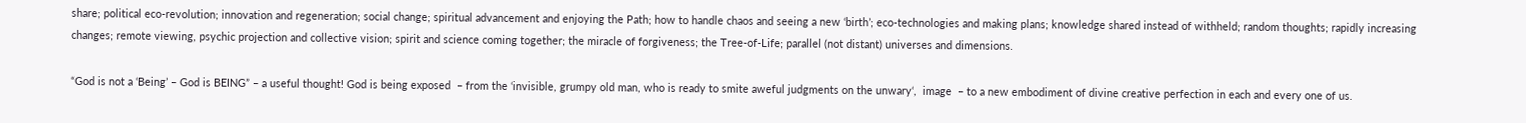share; political eco-revolution; innovation and regeneration; social change; spiritual advancement and enjoying the Path; how to handle chaos and seeing a new ‘birth’; eco-technologies and making plans; knowledge shared instead of withheld; random thoughts; rapidly increasing changes; remote viewing, psychic projection and collective vision; spirit and science coming together; the miracle of forgiveness; the Tree-of-Life; parallel (not distant) universes and dimensions.

“God is not a ‘Being’ – God is BEING” – a useful thought! God is being exposed  – from the ‘invisible, grumpy old man, who is ready to smite aweful judgments on the unwary‘,  image  – to a new embodiment of divine creative perfection in each and every one of us.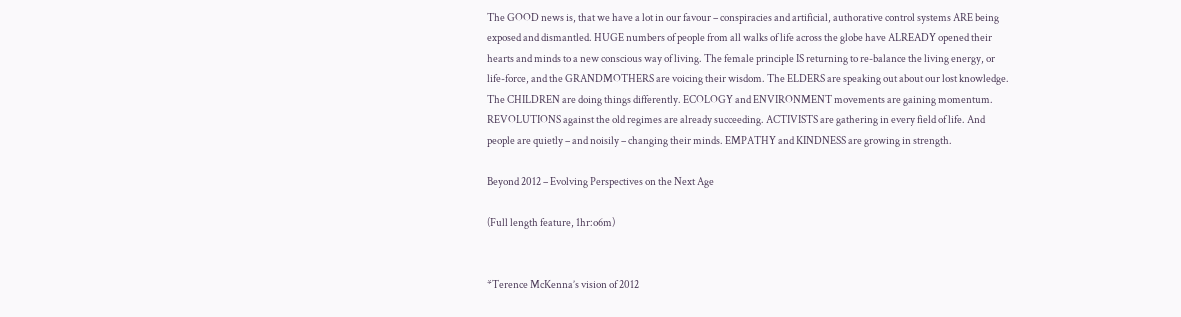The GOOD news is, that we have a lot in our favour – conspiracies and artificial, authorative control systems ARE being exposed and dismantled. HUGE numbers of people from all walks of life across the globe have ALREADY opened their hearts and minds to a new conscious way of living. The female principle IS returning to re-balance the living energy, or life-force, and the GRANDMOTHERS are voicing their wisdom. The ELDERS are speaking out about our lost knowledge. The CHILDREN are doing things differently. ECOLOGY and ENVIRONMENT movements are gaining momentum. REVOLUTIONS against the old regimes are already succeeding. ACTIVISTS are gathering in every field of life. And people are quietly – and noisily – changing their minds. EMPATHY and KINDNESS are growing in strength.

Beyond 2012 – Evolving Perspectives on the Next Age

(Full length feature, 1hr:o6m)


*Terence McKenna’s vision of 2012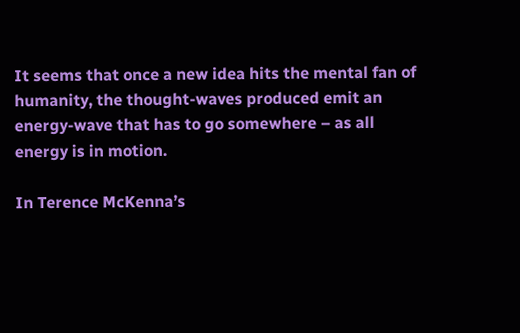It seems that once a new idea hits the mental fan of humanity, the thought-waves produced emit an energy-wave that has to go somewhere – as all energy is in motion.

In Terence McKenna’s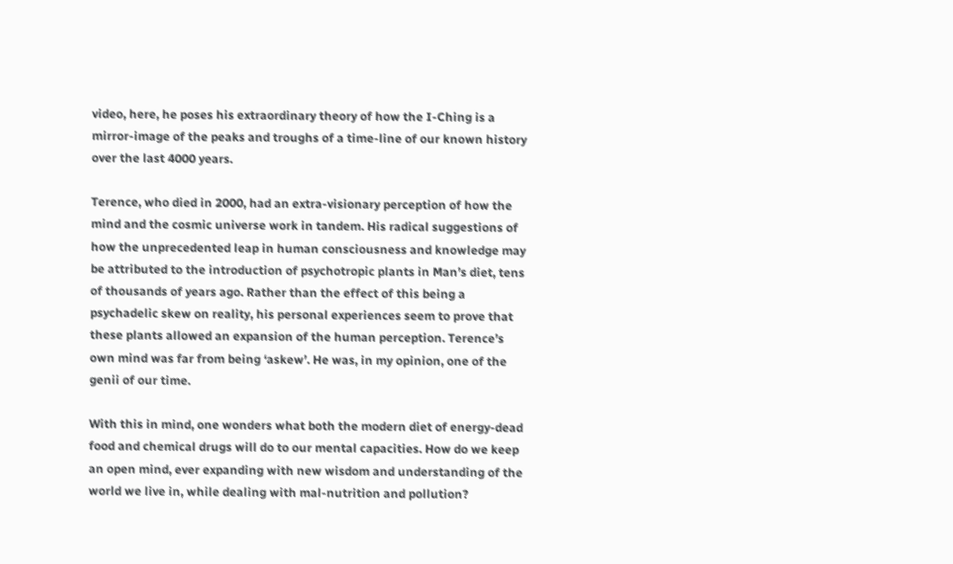video, here, he poses his extraordinary theory of how the I-Ching is a mirror-image of the peaks and troughs of a time-line of our known history over the last 4000 years.

Terence, who died in 2000, had an extra-visionary perception of how the mind and the cosmic universe work in tandem. His radical suggestions of how the unprecedented leap in human consciousness and knowledge may be attributed to the introduction of psychotropic plants in Man’s diet, tens of thousands of years ago. Rather than the effect of this being a psychadelic skew on reality, his personal experiences seem to prove that these plants allowed an expansion of the human perception. Terence’s own mind was far from being ‘askew’. He was, in my opinion, one of the genii of our time.

With this in mind, one wonders what both the modern diet of energy-dead food and chemical drugs will do to our mental capacities. How do we keep an open mind, ever expanding with new wisdom and understanding of the world we live in, while dealing with mal-nutrition and pollution?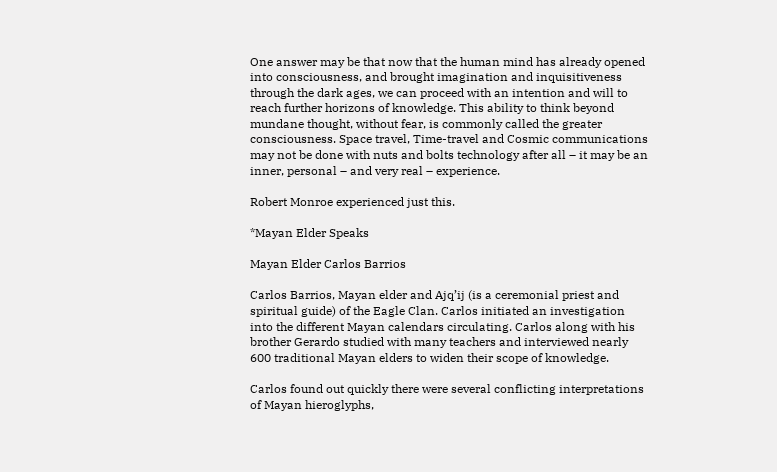One answer may be that now that the human mind has already opened into consciousness, and brought imagination and inquisitiveness through the dark ages, we can proceed with an intention and will to reach further horizons of knowledge. This ability to think beyond mundane thought, without fear, is commonly called the greater consciousness. Space travel, Time-travel and Cosmic communications may not be done with nuts and bolts technology after all – it may be an inner, personal – and very real – experience.

Robert Monroe experienced just this.

*Mayan Elder Speaks

Mayan Elder Carlos Barrios

Carlos Barrios, Mayan elder and Ajq’ij (is a ceremonial priest and spiritual guide) of the Eagle Clan. Carlos initiated an investigation into the different Mayan calendars circulating. Carlos along with his brother Gerardo studied with many teachers and interviewed nearly 600 traditional Mayan elders to widen their scope of knowledge.

Carlos found out quickly there were several conflicting interpretations of Mayan hieroglyphs,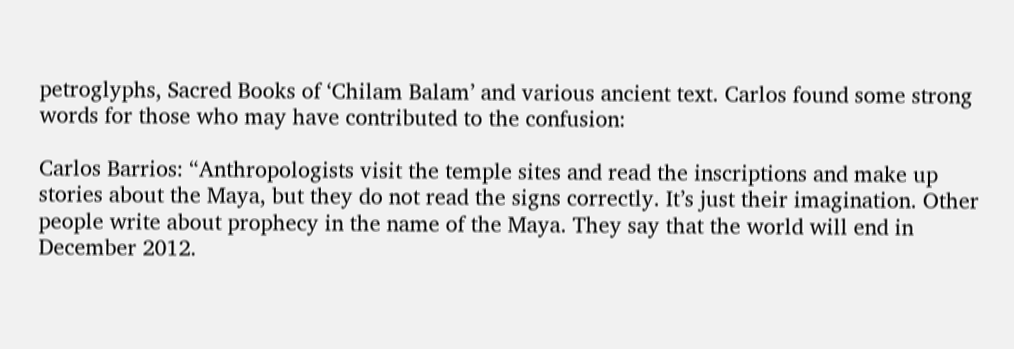petroglyphs, Sacred Books of ‘Chilam Balam’ and various ancient text. Carlos found some strong words for those who may have contributed to the confusion:

Carlos Barrios: “Anthropologists visit the temple sites and read the inscriptions and make up stories about the Maya, but they do not read the signs correctly. It’s just their imagination. Other people write about prophecy in the name of the Maya. They say that the world will end in December 2012.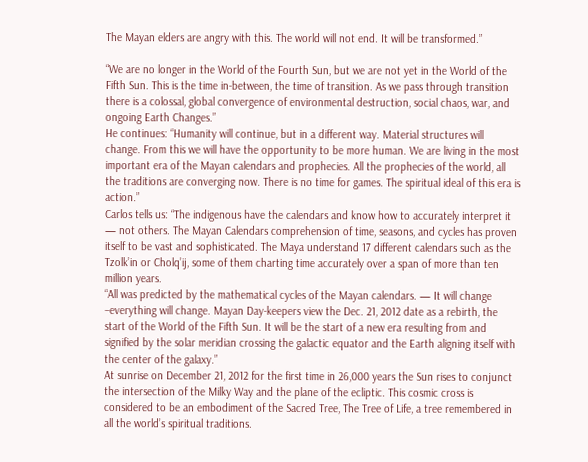The Mayan elders are angry with this. The world will not end. It will be transformed.”

“We are no longer in the World of the Fourth Sun, but we are not yet in the World of the Fifth Sun. This is the time in-between, the time of transition. As we pass through transition there is a colossal, global convergence of environmental destruction, social chaos, war, and ongoing Earth Changes.”
He continues: “Humanity will continue, but in a different way. Material structures will change. From this we will have the opportunity to be more human. We are living in the most important era of the Mayan calendars and prophecies. All the prophecies of the world, all the traditions are converging now. There is no time for games. The spiritual ideal of this era is action.”
Carlos tells us: “The indigenous have the calendars and know how to accurately interpret it — not others. The Mayan Calendars comprehension of time, seasons, and cycles has proven itself to be vast and sophisticated. The Maya understand 17 different calendars such as the Tzolk’in or Cholq’ij, some of them charting time accurately over a span of more than ten million years.
“All was predicted by the mathematical cycles of the Mayan calendars. — It will change –everything will change. Mayan Day-keepers view the Dec. 21, 2012 date as a rebirth, the start of the World of the Fifth Sun. It will be the start of a new era resulting from and signified by the solar meridian crossing the galactic equator and the Earth aligning itself with the center of the galaxy.”
At sunrise on December 21, 2012 for the first time in 26,000 years the Sun rises to conjunct the intersection of the Milky Way and the plane of the ecliptic. This cosmic cross is considered to be an embodiment of the Sacred Tree, The Tree of Life, a tree remembered in all the world’s spiritual traditions.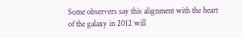Some observers say this alignment with the heart of the galaxy in 2012 will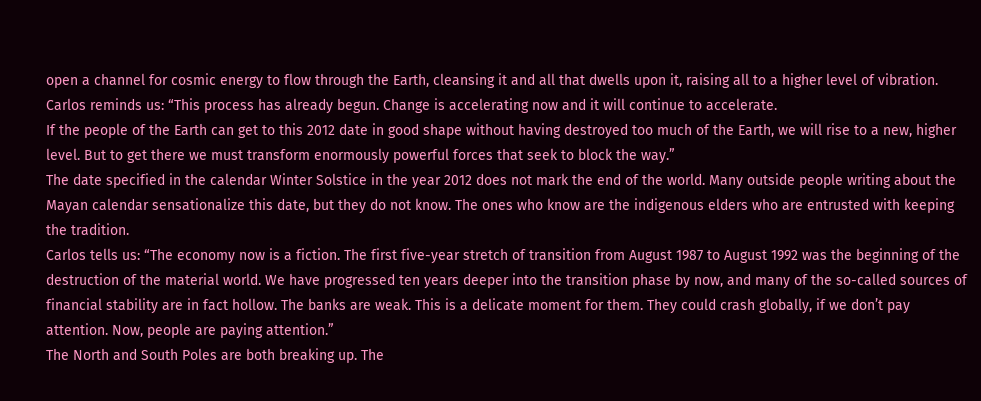open a channel for cosmic energy to flow through the Earth, cleansing it and all that dwells upon it, raising all to a higher level of vibration. Carlos reminds us: “This process has already begun. Change is accelerating now and it will continue to accelerate.
If the people of the Earth can get to this 2012 date in good shape without having destroyed too much of the Earth, we will rise to a new, higher level. But to get there we must transform enormously powerful forces that seek to block the way.”
The date specified in the calendar Winter Solstice in the year 2012 does not mark the end of the world. Many outside people writing about the Mayan calendar sensationalize this date, but they do not know. The ones who know are the indigenous elders who are entrusted with keeping the tradition.
Carlos tells us: “The economy now is a fiction. The first five-year stretch of transition from August 1987 to August 1992 was the beginning of the destruction of the material world. We have progressed ten years deeper into the transition phase by now, and many of the so-called sources of financial stability are in fact hollow. The banks are weak. This is a delicate moment for them. They could crash globally, if we don’t pay attention. Now, people are paying attention.”
The North and South Poles are both breaking up. The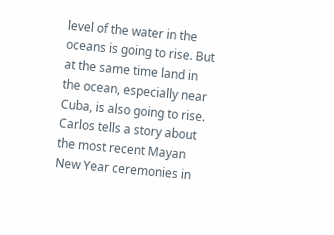level of the water in the oceans is going to rise. But at the same time land in the ocean, especially near Cuba, is also going to rise. Carlos tells a story about the most recent Mayan New Year ceremonies in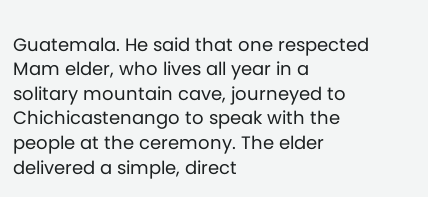Guatemala. He said that one respected Mam elder, who lives all year in a solitary mountain cave, journeyed to Chichicastenango to speak with the people at the ceremony. The elder delivered a simple, direct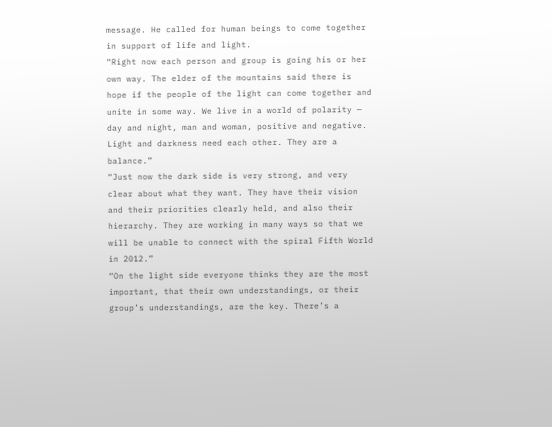message. He called for human beings to come together in support of life and light.
“Right now each person and group is going his or her own way. The elder of the mountains said there is hope if the people of the light can come together and unite in some way. We live in a world of polarity — day and night, man and woman, positive and negative. Light and darkness need each other. They are a balance.”
“Just now the dark side is very strong, and very clear about what they want. They have their vision and their priorities clearly held, and also their hierarchy. They are working in many ways so that we will be unable to connect with the spiral Fifth World in 2012.”
“On the light side everyone thinks they are the most important, that their own understandings, or their group’s understandings, are the key. There’s a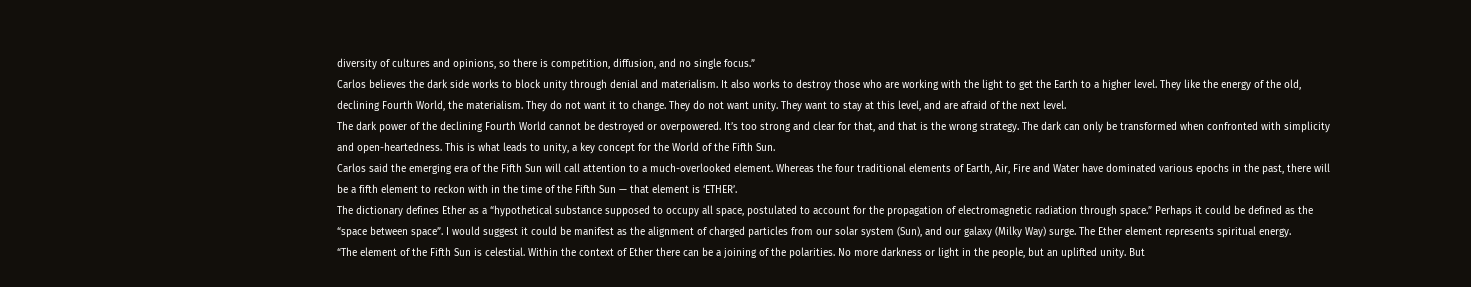diversity of cultures and opinions, so there is competition, diffusion, and no single focus.”
Carlos believes the dark side works to block unity through denial and materialism. It also works to destroy those who are working with the light to get the Earth to a higher level. They like the energy of the old, declining Fourth World, the materialism. They do not want it to change. They do not want unity. They want to stay at this level, and are afraid of the next level.
The dark power of the declining Fourth World cannot be destroyed or overpowered. It’s too strong and clear for that, and that is the wrong strategy. The dark can only be transformed when confronted with simplicity and open-heartedness. This is what leads to unity, a key concept for the World of the Fifth Sun.
Carlos said the emerging era of the Fifth Sun will call attention to a much-overlooked element. Whereas the four traditional elements of Earth, Air, Fire and Water have dominated various epochs in the past, there will be a fifth element to reckon with in the time of the Fifth Sun — that element is ‘ETHER’.
The dictionary defines Ether as a “hypothetical substance supposed to occupy all space, postulated to account for the propagation of electromagnetic radiation through space.” Perhaps it could be defined as the “space between space”. I would suggest it could be manifest as the alignment of charged particles from our solar system (Sun), and our galaxy (Milky Way) surge. The Ether element represents spiritual energy.
“The element of the Fifth Sun is celestial. Within the context of Ether there can be a joining of the polarities. No more darkness or light in the people, but an uplifted unity. But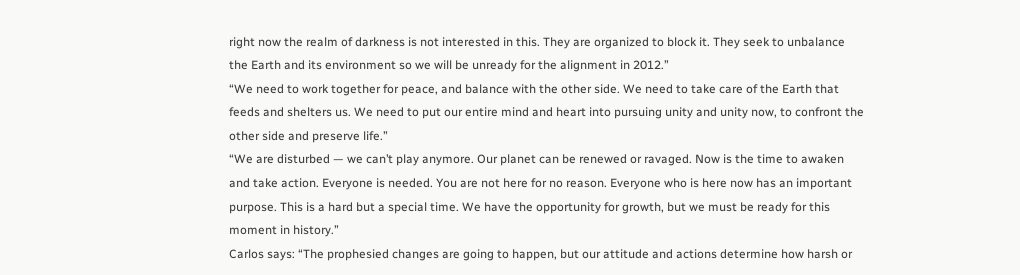right now the realm of darkness is not interested in this. They are organized to block it. They seek to unbalance the Earth and its environment so we will be unready for the alignment in 2012.”
“We need to work together for peace, and balance with the other side. We need to take care of the Earth that feeds and shelters us. We need to put our entire mind and heart into pursuing unity and unity now, to confront the other side and preserve life.”
“We are disturbed — we can’t play anymore. Our planet can be renewed or ravaged. Now is the time to awaken and take action. Everyone is needed. You are not here for no reason. Everyone who is here now has an important purpose. This is a hard but a special time. We have the opportunity for growth, but we must be ready for this moment in history.”
Carlos says: “The prophesied changes are going to happen, but our attitude and actions determine how harsh or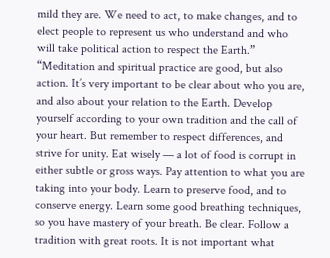mild they are. We need to act, to make changes, and to elect people to represent us who understand and who will take political action to respect the Earth.”
“Meditation and spiritual practice are good, but also action. It’s very important to be clear about who you are, and also about your relation to the Earth. Develop yourself according to your own tradition and the call of your heart. But remember to respect differences, and strive for unity. Eat wisely — a lot of food is corrupt in either subtle or gross ways. Pay attention to what you are taking into your body. Learn to preserve food, and to conserve energy. Learn some good breathing techniques, so you have mastery of your breath. Be clear. Follow a tradition with great roots. It is not important what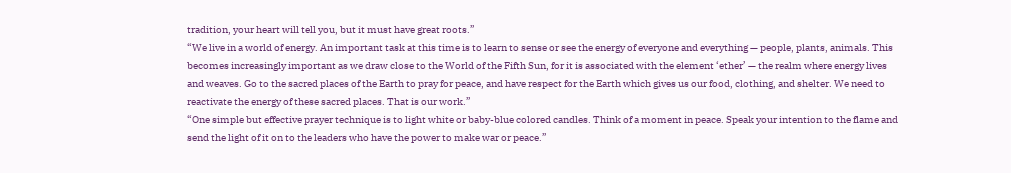tradition, your heart will tell you, but it must have great roots.”
“We live in a world of energy. An important task at this time is to learn to sense or see the energy of everyone and everything — people, plants, animals. This becomes increasingly important as we draw close to the World of the Fifth Sun, for it is associated with the element ‘ether’ — the realm where energy lives and weaves. Go to the sacred places of the Earth to pray for peace, and have respect for the Earth which gives us our food, clothing, and shelter. We need to reactivate the energy of these sacred places. That is our work.”
“One simple but effective prayer technique is to light white or baby-blue colored candles. Think of a moment in peace. Speak your intention to the flame and send the light of it on to the leaders who have the power to make war or peace.”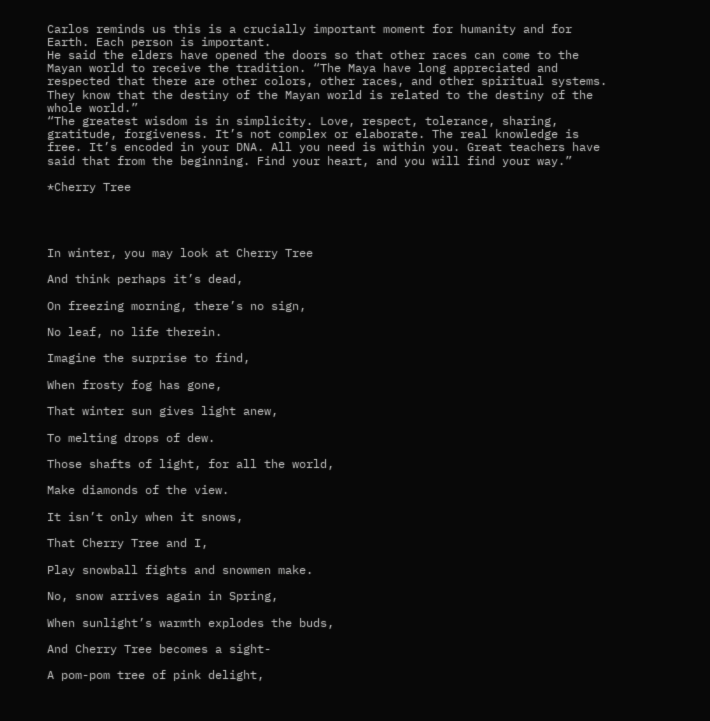Carlos reminds us this is a crucially important moment for humanity and for Earth. Each person is important.
He said the elders have opened the doors so that other races can come to the Mayan world to receive the tradition. “The Maya have long appreciated and respected that there are other colors, other races, and other spiritual systems. They know that the destiny of the Mayan world is related to the destiny of the whole world.”
“The greatest wisdom is in simplicity. Love, respect, tolerance, sharing, gratitude, forgiveness. It’s not complex or elaborate. The real knowledge is free. It’s encoded in your DNA. All you need is within you. Great teachers have said that from the beginning. Find your heart, and you will find your way.”

*Cherry Tree




In winter, you may look at Cherry Tree

And think perhaps it’s dead,

On freezing morning, there’s no sign,

No leaf, no life therein.

Imagine the surprise to find,

When frosty fog has gone,

That winter sun gives light anew,

To melting drops of dew.

Those shafts of light, for all the world,

Make diamonds of the view.

It isn’t only when it snows,

That Cherry Tree and I,

Play snowball fights and snowmen make.

No, snow arrives again in Spring,

When sunlight’s warmth explodes the buds,

And Cherry Tree becomes a sight-

A pom-pom tree of pink delight,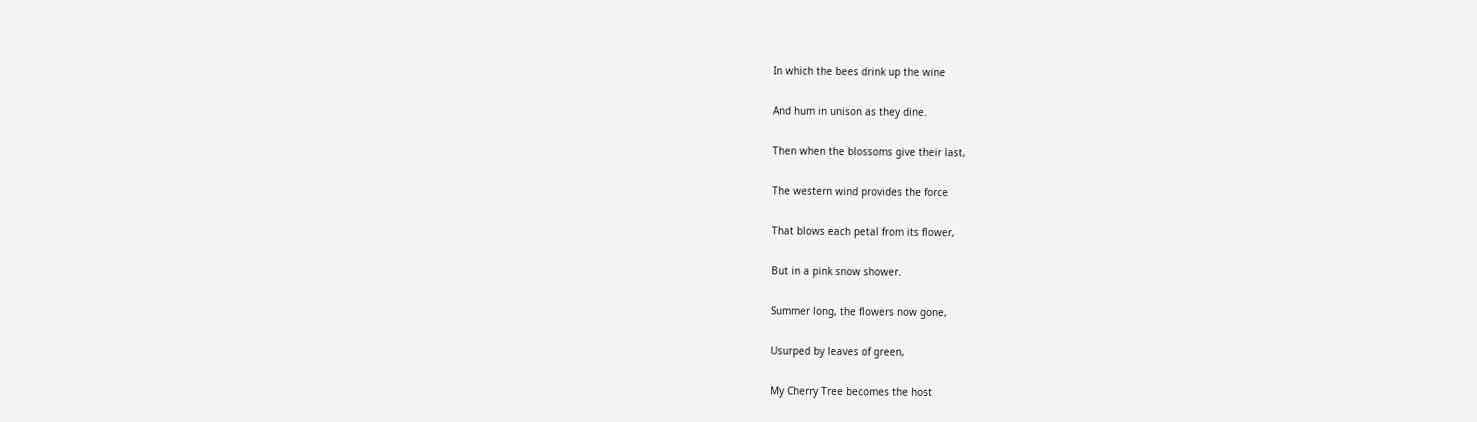In which the bees drink up the wine

And hum in unison as they dine.

Then when the blossoms give their last,

The western wind provides the force

That blows each petal from its flower,

But in a pink snow shower.

Summer long, the flowers now gone,

Usurped by leaves of green,

My Cherry Tree becomes the host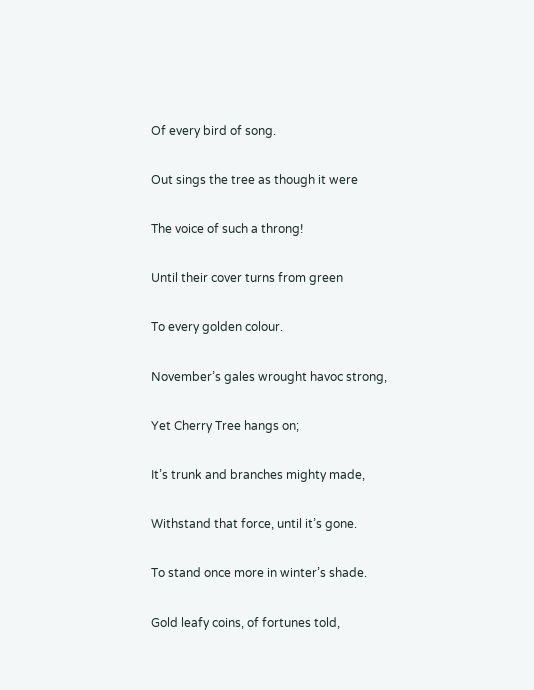Of every bird of song.

Out sings the tree as though it were

The voice of such a throng!

Until their cover turns from green

To every golden colour.

November’s gales wrought havoc strong,

Yet Cherry Tree hangs on;

It’s trunk and branches mighty made,

Withstand that force, until it’s gone.

To stand once more in winter’s shade.

Gold leafy coins, of fortunes told,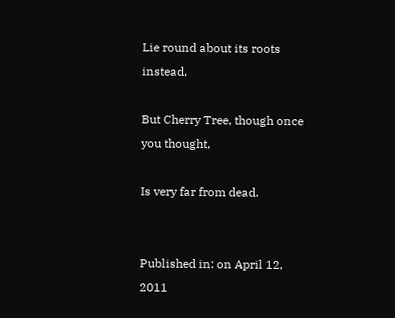Lie round about its roots instead,

But Cherry Tree, though once you thought,

Is very far from dead.


Published in: on April 12, 2011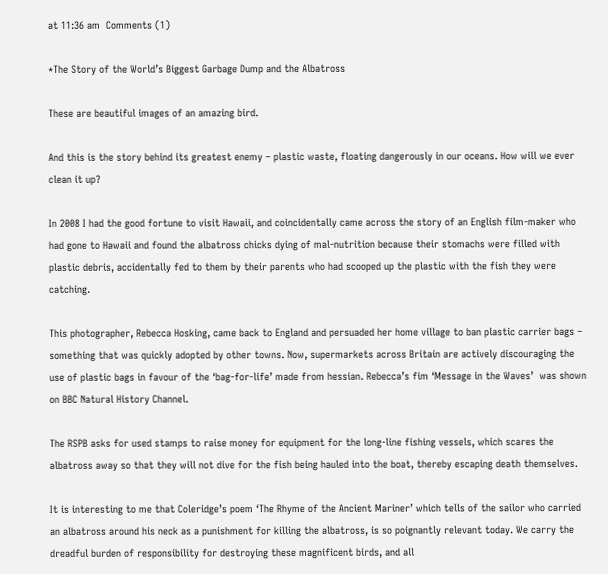at 11:36 am  Comments (1)

*The Story of the World’s Biggest Garbage Dump and the Albatross

These are beautiful images of an amazing bird.

And this is the story behind its greatest enemy – plastic waste, floating dangerously in our oceans. How will we ever clean it up?

In 2008 I had the good fortune to visit Hawaii, and coincidentally came across the story of an English film-maker who had gone to Hawaii and found the albatross chicks dying of mal-nutrition because their stomachs were filled with plastic debris, accidentally fed to them by their parents who had scooped up the plastic with the fish they were catching.

This photographer, Rebecca Hosking, came back to England and persuaded her home village to ban plastic carrier bags – something that was quickly adopted by other towns. Now, supermarkets across Britain are actively discouraging the use of plastic bags in favour of the ‘bag-for-life’ made from hessian. Rebecca’s fim ‘Message in the Waves’  was shown on BBC Natural History Channel.

The RSPB asks for used stamps to raise money for equipment for the long-line fishing vessels, which scares the albatross away so that they will not dive for the fish being hauled into the boat, thereby escaping death themselves.

It is interesting to me that Coleridge’s poem ‘The Rhyme of the Ancient Mariner’ which tells of the sailor who carried an albatross around his neck as a punishment for killing the albatross, is so poignantly relevant today. We carry the dreadful burden of responsibility for destroying these magnificent birds, and all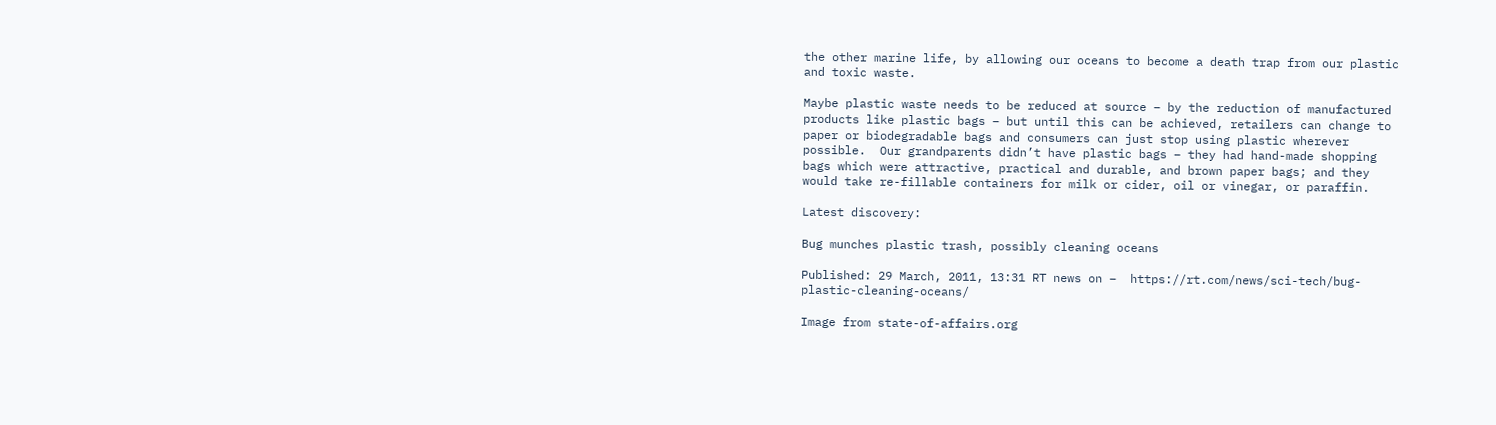the other marine life, by allowing our oceans to become a death trap from our plastic and toxic waste.

Maybe plastic waste needs to be reduced at source – by the reduction of manufactured products like plastic bags – but until this can be achieved, retailers can change to paper or biodegradable bags and consumers can just stop using plastic wherever possible.  Our grandparents didn’t have plastic bags – they had hand-made shopping bags which were attractive, practical and durable, and brown paper bags; and they would take re-fillable containers for milk or cider, oil or vinegar, or paraffin.

Latest discovery:

Bug munches plastic trash, possibly cleaning oceans

Published: 29 March, 2011, 13:31 RT news on –  https://rt.com/news/sci-tech/bug-plastic-cleaning-oceans/

Image from state-of-affairs.org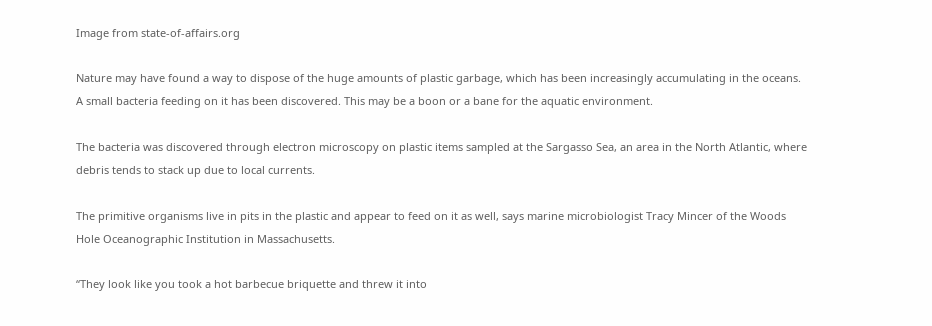Image from state-of-affairs.org

Nature may have found a way to dispose of the huge amounts of plastic garbage, which has been increasingly accumulating in the oceans. A small bacteria feeding on it has been discovered. This may be a boon or a bane for the aquatic environment.

The bacteria was discovered through electron microscopy on plastic items sampled at the Sargasso Sea, an area in the North Atlantic, where debris tends to stack up due to local currents.

The primitive organisms live in pits in the plastic and appear to feed on it as well, says marine microbiologist Tracy Mincer of the Woods Hole Oceanographic Institution in Massachusetts.

“They look like you took a hot barbecue briquette and threw it into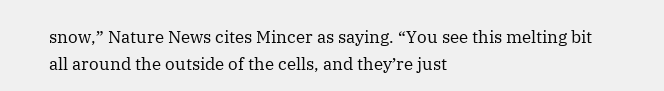snow,” Nature News cites Mincer as saying. “You see this melting bit all around the outside of the cells, and they’re just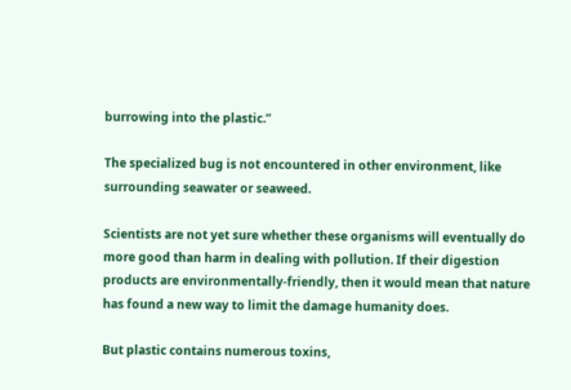burrowing into the plastic.”

The specialized bug is not encountered in other environment, like surrounding seawater or seaweed.

Scientists are not yet sure whether these organisms will eventually do more good than harm in dealing with pollution. If their digestion products are environmentally-friendly, then it would mean that nature has found a new way to limit the damage humanity does.

But plastic contains numerous toxins,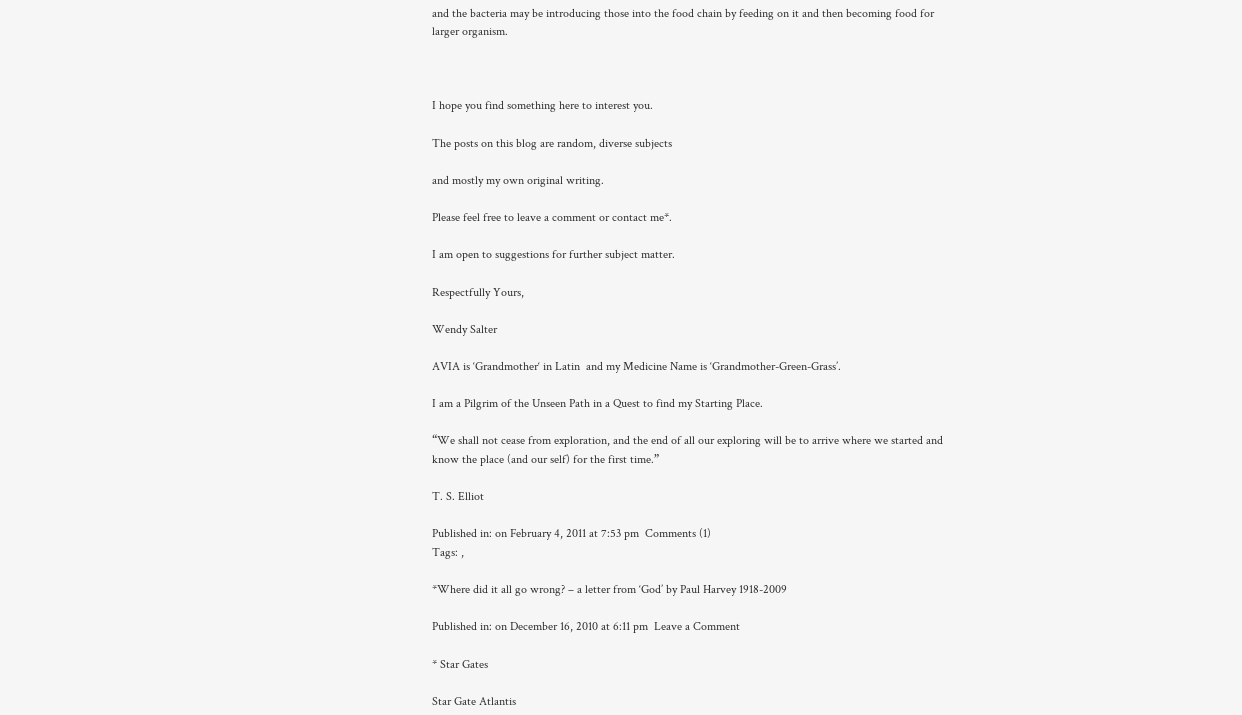and the bacteria may be introducing those into the food chain by feeding on it and then becoming food for larger organism.



I hope you find something here to interest you.

The posts on this blog are random, diverse subjects

and mostly my own original writing.

Please feel free to leave a comment or contact me*.

I am open to suggestions for further subject matter.

Respectfully Yours,

Wendy Salter

AVIA is ‘Grandmother‘ in Latin  and my Medicine Name is ‘Grandmother-Green-Grass’.

I am a Pilgrim of the Unseen Path in a Quest to find my Starting Place.

“We shall not cease from exploration, and the end of all our exploring will be to arrive where we started and know the place (and our self) for the first time.”

T. S. Elliot

Published in: on February 4, 2011 at 7:53 pm  Comments (1)
Tags: ,

*Where did it all go wrong? – a letter from ‘God’ by Paul Harvey 1918-2009

Published in: on December 16, 2010 at 6:11 pm  Leave a Comment

* Star Gates

Star Gate Atlantis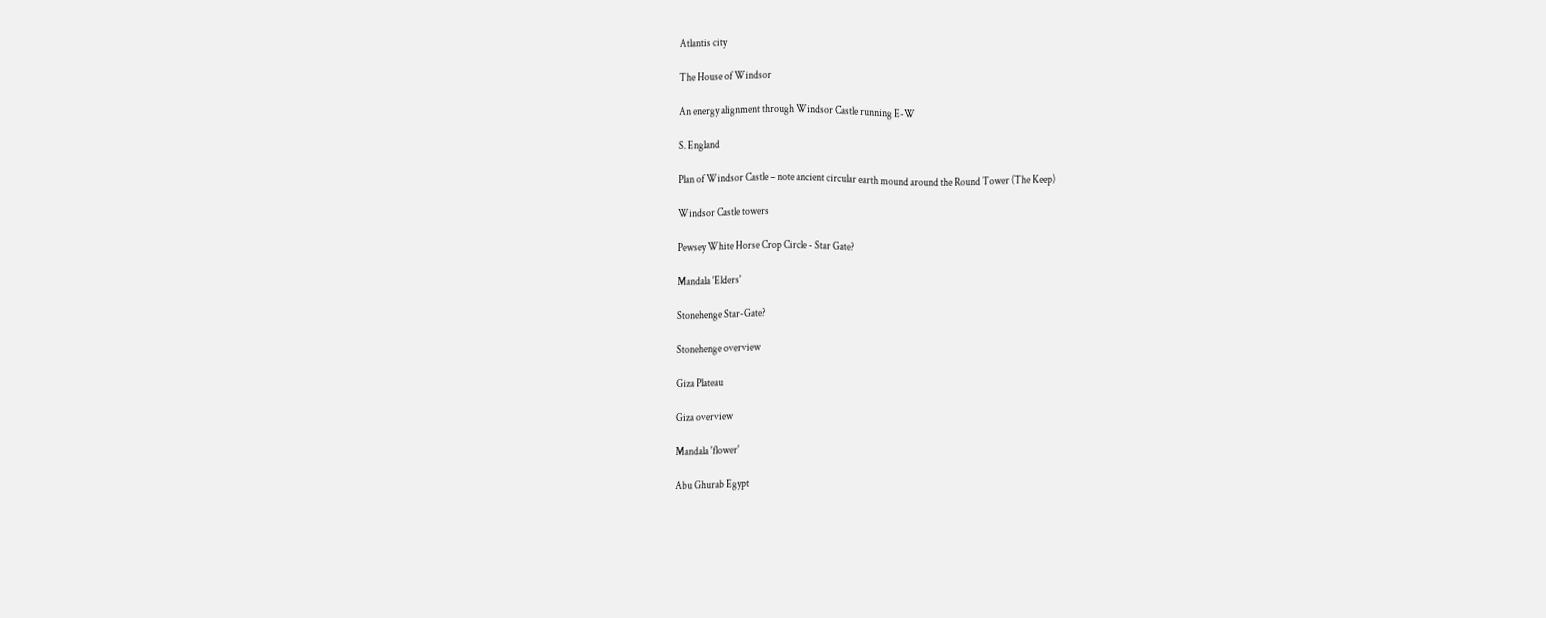Atlantis city

The House of Windsor

An energy alignment through Windsor Castle running E-W

S. England

Plan of Windsor Castle – note ancient circular earth mound around the Round Tower (The Keep)

Windsor Castle towers

Pewsey White Horse Crop Circle - Star Gate?

Mandala 'Elders'

Stonehenge Star-Gate?

Stonehenge overview

Giza Plateau

Giza overview

Mandala 'flower'

Abu Ghurab Egypt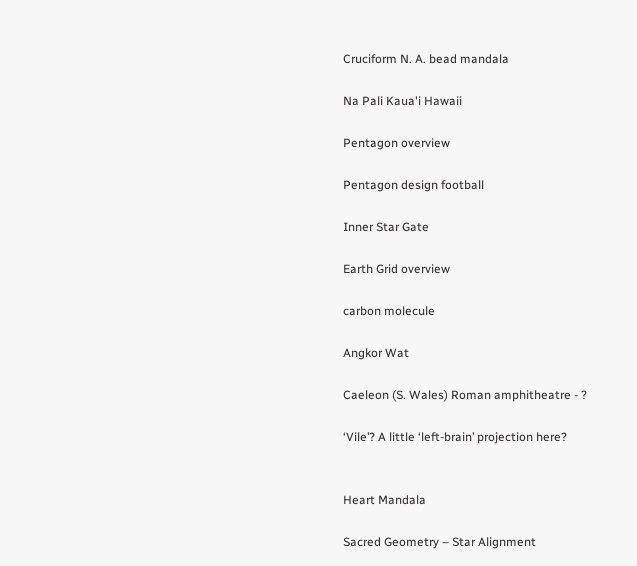Cruciform N. A. bead mandala

Na Pali Kaua'i Hawaii

Pentagon overview

Pentagon design football

Inner Star Gate

Earth Grid overview

carbon molecule

Angkor Wat

Caeleon (S. Wales) Roman amphitheatre - ?

‘Vile’? A little ‘left-brain’ projection here?


Heart Mandala

Sacred Geometry – Star Alignment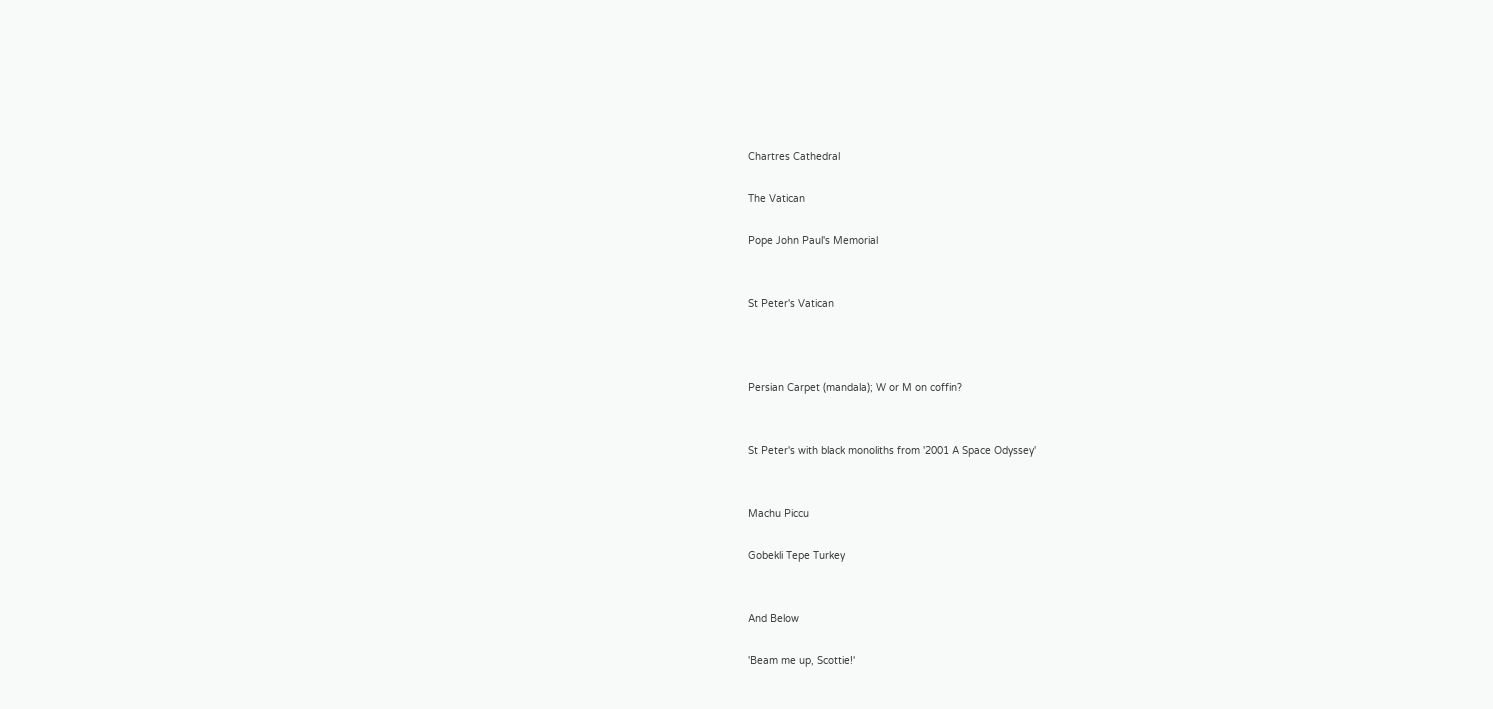Chartres Cathedral

The Vatican

Pope John Paul's Memorial


St Peter's Vatican



Persian Carpet (mandala); W or M on coffin?


St Peter's with black monoliths from '2001 A Space Odyssey'


Machu Piccu

Gobekli Tepe Turkey


And Below

'Beam me up, Scottie!'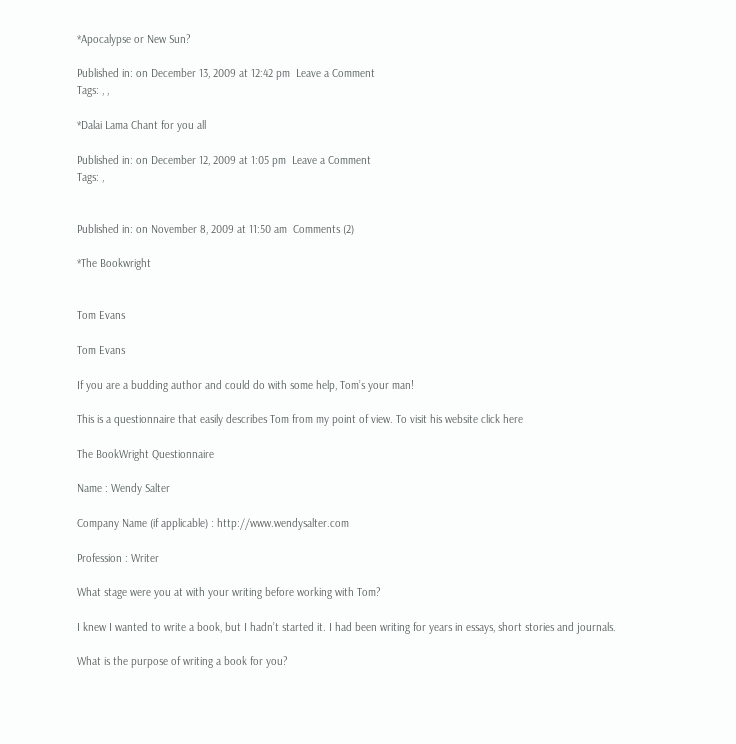*Apocalypse or New Sun?

Published in: on December 13, 2009 at 12:42 pm  Leave a Comment
Tags: , ,

*Dalai Lama Chant for you all

Published in: on December 12, 2009 at 1:05 pm  Leave a Comment
Tags: ,


Published in: on November 8, 2009 at 11:50 am  Comments (2)

*The Bookwright


Tom Evans

Tom Evans

If you are a budding author and could do with some help, Tom’s your man!

This is a questionnaire that easily describes Tom from my point of view. To visit his website click here

The BookWright Questionnaire

Name : Wendy Salter

Company Name (if applicable) : http://www.wendysalter.com

Profession : Writer

What stage were you at with your writing before working with Tom?

I knew I wanted to write a book, but I hadn’t started it. I had been writing for years in essays, short stories and journals.

What is the purpose of writing a book for you?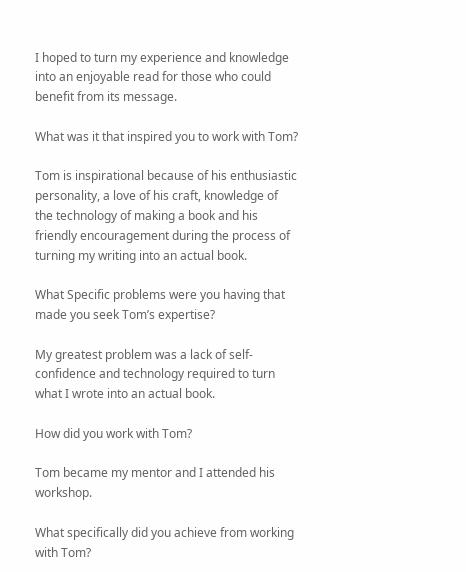I hoped to turn my experience and knowledge into an enjoyable read for those who could benefit from its message.

What was it that inspired you to work with Tom?

Tom is inspirational because of his enthusiastic personality, a love of his craft, knowledge of the technology of making a book and his friendly encouragement during the process of turning my writing into an actual book.

What Specific problems were you having that made you seek Tom’s expertise?

My greatest problem was a lack of self-confidence and technology required to turn what I wrote into an actual book.

How did you work with Tom?

Tom became my mentor and I attended his workshop.

What specifically did you achieve from working with Tom?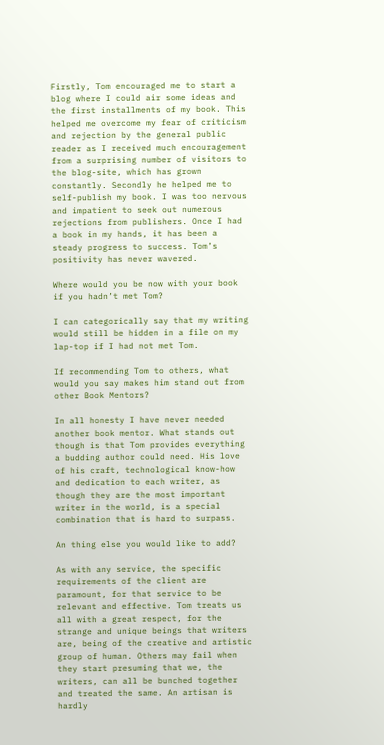Firstly, Tom encouraged me to start a blog where I could air some ideas and the first installments of my book. This helped me overcome my fear of criticism and rejection by the general public reader as I received much encouragement from a surprising number of visitors to the blog-site, which has grown constantly. Secondly he helped me to self-publish my book. I was too nervous and impatient to seek out numerous rejections from publishers. Once I had a book in my hands, it has been a steady progress to success. Tom’s positivity has never wavered.

Where would you be now with your book if you hadn’t met Tom?

I can categorically say that my writing would still be hidden in a file on my lap-top if I had not met Tom.

If recommending Tom to others, what would you say makes him stand out from other Book Mentors?

In all honesty I have never needed another book mentor. What stands out though is that Tom provides everything a budding author could need. His love of his craft, technological know-how and dedication to each writer, as though they are the most important writer in the world, is a special combination that is hard to surpass.

An thing else you would like to add?

As with any service, the specific requirements of the client are paramount, for that service to be relevant and effective. Tom treats us all with a great respect, for the strange and unique beings that writers are, being of the creative and artistic group of human. Others may fail when they start presuming that we, the writers, can all be bunched together and treated the same. An artisan is hardly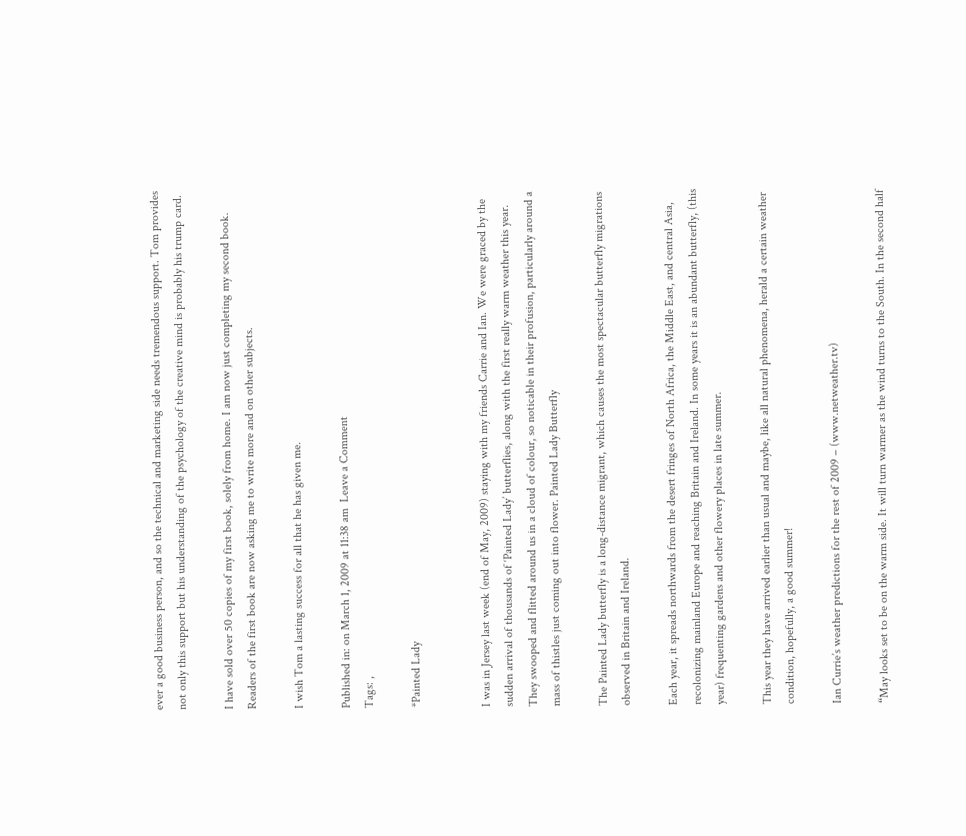ever a good business person, and so the technical and marketing side needs tremendous support. Tom provides not only this support but his understanding of the psychology of the creative mind is probably his trump card.

I have sold over 50 copies of my first book, solely from home. I am now just completing my second book. Readers of the first book are now asking me to write more and on other subjects.

I wish Tom a lasting success for all that he has given me.

Published in: on March 1, 2009 at 11:38 am  Leave a Comment
Tags: ,

*Painted Lady


I was in Jersey last week (end of May, 2009) staying with my friends Carrie and Ian. We were graced by the sudden arrival of thousands of ‘Painted Lady’ butterflies, along with the first really warm weather this year. They swooped and flitted around us in a cloud of colour, so noticable in their profusion, particularly around a mass of thistles just coming out into flower. Painted Lady Butterfly

The Painted Lady butterfly is a long-distance migrant, which causes the most spectacular butterfly migrations observed in Britain and Ireland.

Each year, it spreads northwards from the desert fringes of North Africa, the Middle East, and central Asia, recolonizing mainland Europe and reaching Britain and Ireland. In some years it is an abundant butterfly, (this year) frequenting gardens and other flowery places in late summer.

This year they have arrived earlier than usual and maybe, like all natural phenomena, herald a certain weather condition, hopefully, a good summer!

Ian Currie’s weather predictions for the rest of 2009 – (www.netweather.tv)

“May looks set to be on the warm side. It will turn warmer as the wind turns to the South. In the second half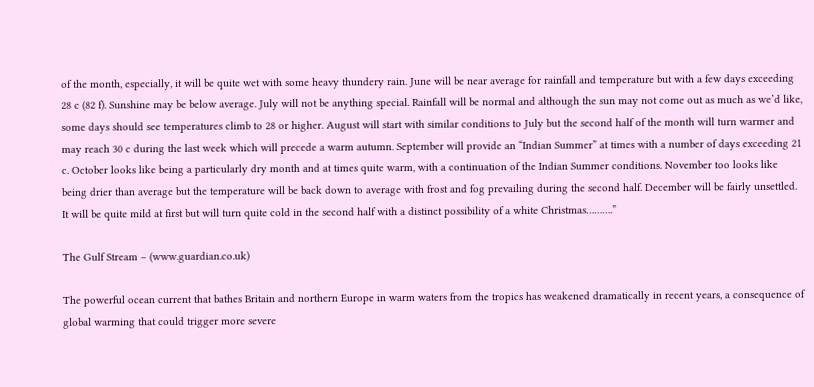of the month, especially, it will be quite wet with some heavy thundery rain. June will be near average for rainfall and temperature but with a few days exceeding 28 c (82 f). Sunshine may be below average. July will not be anything special. Rainfall will be normal and although the sun may not come out as much as we’d like, some days should see temperatures climb to 28 or higher. August will start with similar conditions to July but the second half of the month will turn warmer and may reach 30 c during the last week which will precede a warm autumn. September will provide an “Indian Summer” at times with a number of days exceeding 21 c. October looks like being a particularly dry month and at times quite warm, with a continuation of the Indian Summer conditions. November too looks like being drier than average but the temperature will be back down to average with frost and fog prevailing during the second half. December will be fairly unsettled. It will be quite mild at first but will turn quite cold in the second half with a distinct possibility of a white Christmas……….”

The Gulf Stream – (www.guardian.co.uk)

The powerful ocean current that bathes Britain and northern Europe in warm waters from the tropics has weakened dramatically in recent years, a consequence of global warming that could trigger more severe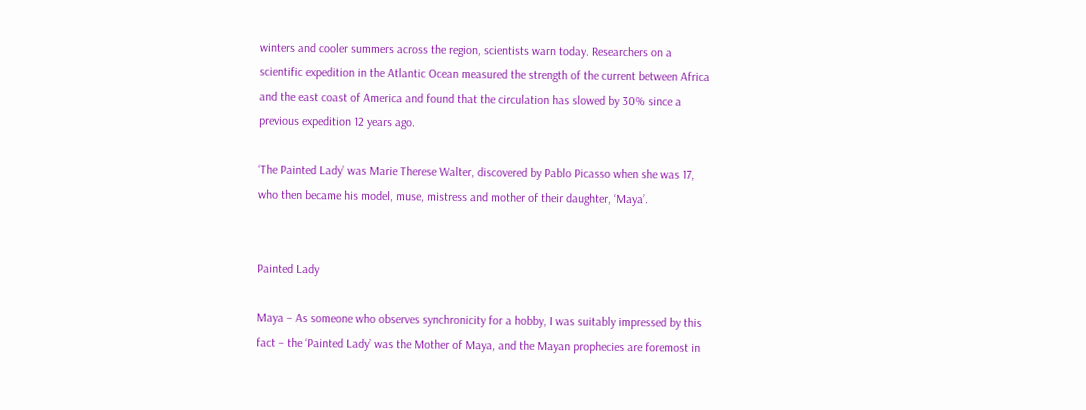winters and cooler summers across the region, scientists warn today. Researchers on a scientific expedition in the Atlantic Ocean measured the strength of the current between Africa and the east coast of America and found that the circulation has slowed by 30% since a previous expedition 12 years ago.

‘The Painted Lady’ was Marie Therese Walter, discovered by Pablo Picasso when she was 17, who then became his model, muse, mistress and mother of their daughter, ‘Maya’.


Painted Lady

Maya – As someone who observes synchronicity for a hobby, I was suitably impressed by this fact – the ‘Painted Lady’ was the Mother of Maya, and the Mayan prophecies are foremost in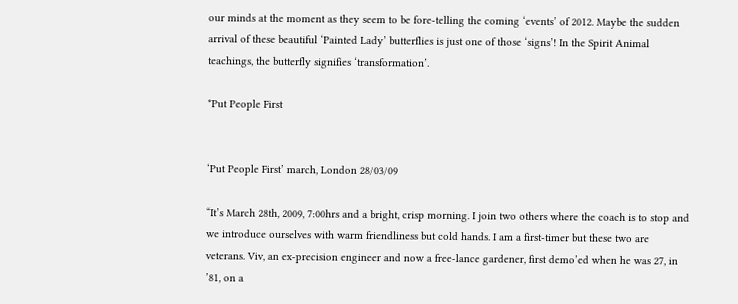our minds at the moment as they seem to be fore-telling the coming ‘events’ of 2012. Maybe the sudden arrival of these beautiful ‘Painted Lady’ butterflies is just one of those ‘signs’! In the Spirit Animal teachings, the butterfly signifies ‘transformation’.

*Put People First


‘Put People First’ march, London 28/03/09

“It’s March 28th, 2009, 7:00hrs and a bright, crisp morning. I join two others where the coach is to stop and we introduce ourselves with warm friendliness but cold hands. I am a first-timer but these two are veterans. Viv, an ex-precision engineer and now a free-lance gardener, first demo’ed when he was 27, in ’81, on a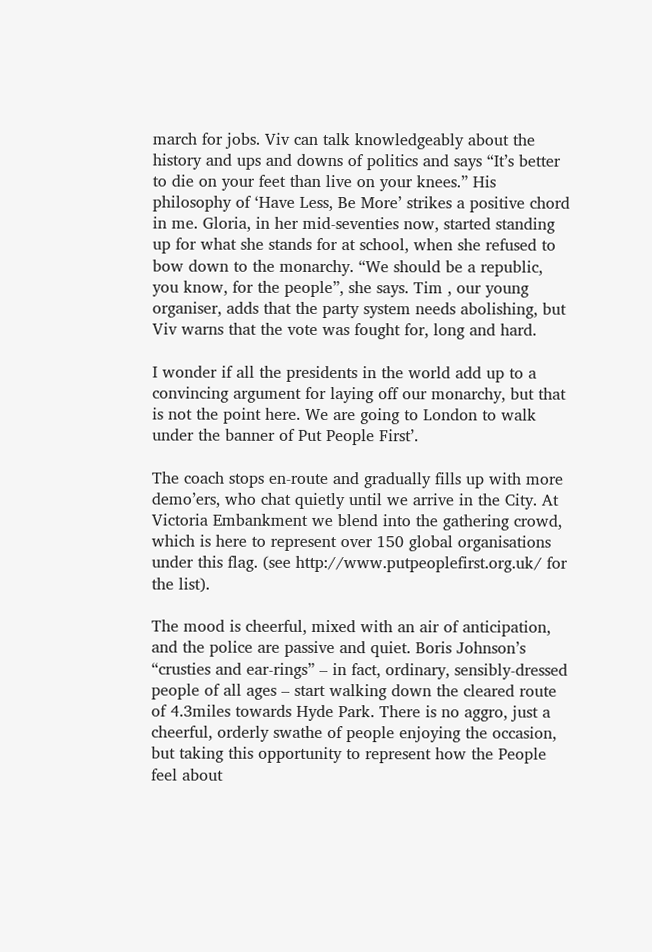march for jobs. Viv can talk knowledgeably about the history and ups and downs of politics and says “It’s better to die on your feet than live on your knees.” His philosophy of ‘Have Less, Be More’ strikes a positive chord in me. Gloria, in her mid-seventies now, started standing up for what she stands for at school, when she refused to bow down to the monarchy. “We should be a republic, you know, for the people”, she says. Tim , our young organiser, adds that the party system needs abolishing, but Viv warns that the vote was fought for, long and hard.

I wonder if all the presidents in the world add up to a convincing argument for laying off our monarchy, but that is not the point here. We are going to London to walk under the banner of Put People First’.

The coach stops en-route and gradually fills up with more demo’ers, who chat quietly until we arrive in the City. At Victoria Embankment we blend into the gathering crowd, which is here to represent over 150 global organisations under this flag. (see http://www.putpeoplefirst.org.uk/ for the list).

The mood is cheerful, mixed with an air of anticipation, and the police are passive and quiet. Boris Johnson’s “crusties and ear-rings” – in fact, ordinary, sensibly-dressed people of all ages – start walking down the cleared route of 4.3miles towards Hyde Park. There is no aggro, just a cheerful, orderly swathe of people enjoying the occasion, but taking this opportunity to represent how the People feel about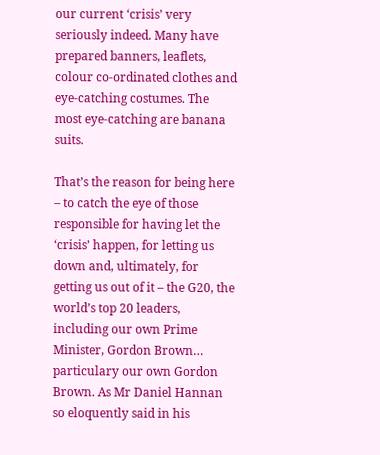our current ‘crisis’ very seriously indeed. Many have prepared banners, leaflets, colour co-ordinated clothes and eye-catching costumes. The most eye-catching are banana suits.

That’s the reason for being here – to catch the eye of those responsible for having let the ‘crisis’ happen, for letting us down and, ultimately, for getting us out of it – the G20, the world’s top 20 leaders, including our own Prime Minister, Gordon Brown… particulary our own Gordon Brown. As Mr Daniel Hannan so eloquently said in his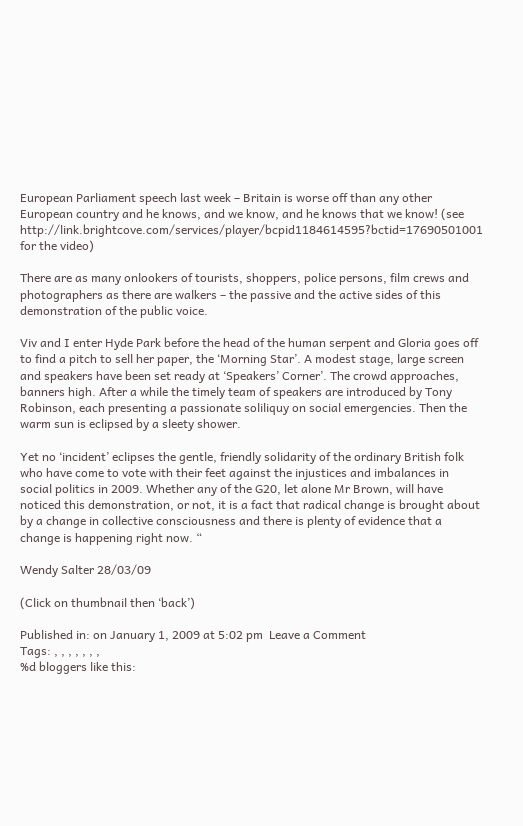European Parliament speech last week – Britain is worse off than any other European country and he knows, and we know, and he knows that we know! (see http://link.brightcove.com/services/player/bcpid1184614595?bctid=17690501001 for the video)

There are as many onlookers of tourists, shoppers, police persons, film crews and photographers as there are walkers – the passive and the active sides of this demonstration of the public voice.

Viv and I enter Hyde Park before the head of the human serpent and Gloria goes off to find a pitch to sell her paper, the ‘Morning Star’. A modest stage, large screen and speakers have been set ready at ‘Speakers’ Corner’. The crowd approaches, banners high. After a while the timely team of speakers are introduced by Tony Robinson, each presenting a passionate soliliquy on social emergencies. Then the warm sun is eclipsed by a sleety shower.

Yet no ‘incident’ eclipses the gentle, friendly solidarity of the ordinary British folk who have come to vote with their feet against the injustices and imbalances in social politics in 2009. Whether any of the G20, let alone Mr Brown, will have noticed this demonstration, or not, it is a fact that radical change is brought about by a change in collective consciousness and there is plenty of evidence that a change is happening right now. “

Wendy Salter 28/03/09

(Click on thumbnail then ‘back’)

Published in: on January 1, 2009 at 5:02 pm  Leave a Comment
Tags: , , , , , , ,
%d bloggers like this: